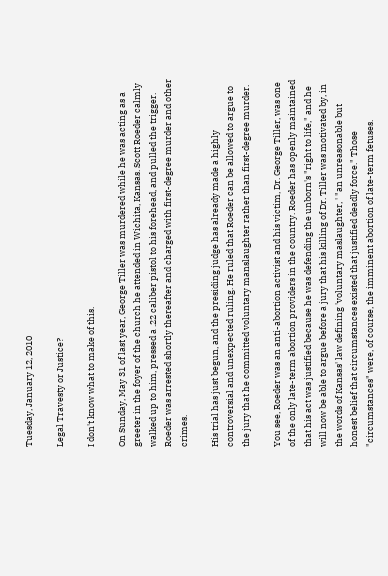Tuesday, January 12, 2010

Legal Travesty or Justice?

I don't know what to make of this.

On Sunday, May 31 of last year, George Tiller was murdered while he was acting as a greeter in the foyer of the church he attended in Wichita, Kansas. Scott Roeder calmly walked up to him, pressed a .22 caliber pistol to his forehead, and pulled the trigger. Roeder was arrested shortly thereafter and charged with first-degree murder and other crimes.

His trial has just begun, and the presiding judge has already made a highly controversial and unexpected ruling. He ruled that Roeder can be allowed to argue to the jury that he committed voluntary manslaughter rather than first-degree murder.

You see, Roeder was an anti-abortion activist and his victim, Dr. George Tiller, was one of the only late-term abortion providers in the country. Roeder has openly maintained that his act was justified because he was defending the unborn's "right to life," and he will now be able to argue before a jury that his killing of Dr. Tiller was motivated by, in the words of Kansas' law defining 'voluntary maslaughter, ' "an unreasonable but honest belief that circumstances existed that justified deadly force." Those "circumstances" were, of course, the imminent abortion of late-term fetuses.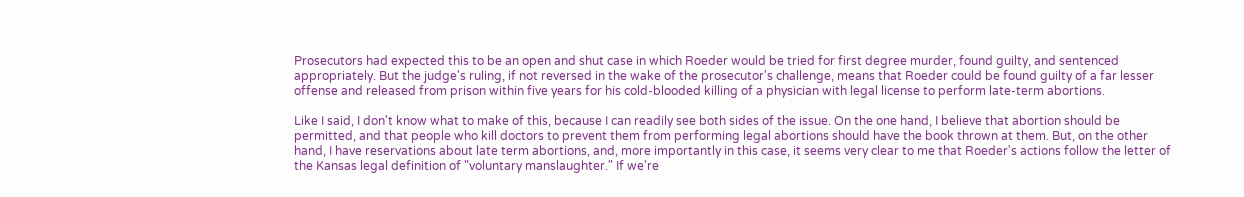Prosecutors had expected this to be an open and shut case in which Roeder would be tried for first degree murder, found guilty, and sentenced appropriately. But the judge's ruling, if not reversed in the wake of the prosecutor's challenge, means that Roeder could be found guilty of a far lesser offense and released from prison within five years for his cold-blooded killing of a physician with legal license to perform late-term abortions.

Like I said, I don't know what to make of this, because I can readily see both sides of the issue. On the one hand, I believe that abortion should be permitted, and that people who kill doctors to prevent them from performing legal abortions should have the book thrown at them. But, on the other hand, I have reservations about late term abortions, and, more importantly in this case, it seems very clear to me that Roeder's actions follow the letter of the Kansas legal definition of "voluntary manslaughter." If we're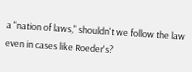a "nation of laws," shouldn't we follow the law even in cases like Roeder's?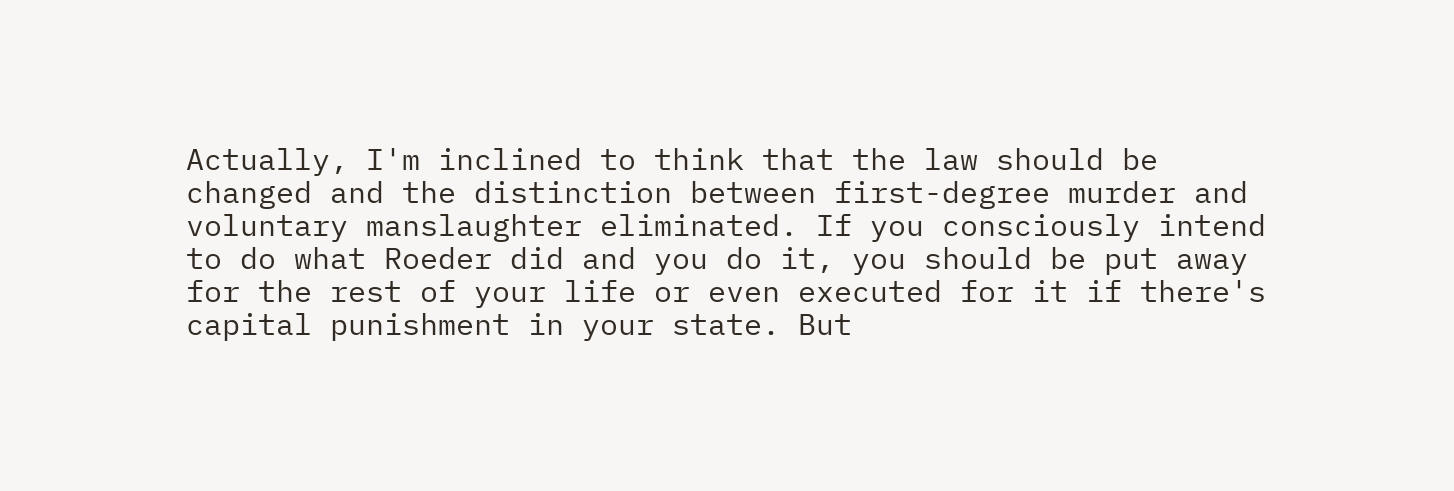Actually, I'm inclined to think that the law should be changed and the distinction between first-degree murder and voluntary manslaughter eliminated. If you consciously intend to do what Roeder did and you do it, you should be put away for the rest of your life or even executed for it if there's capital punishment in your state. But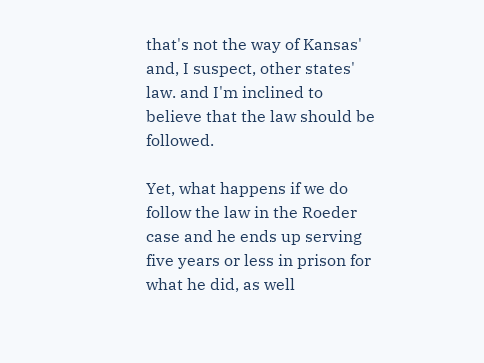that's not the way of Kansas' and, I suspect, other states' law. and I'm inclined to believe that the law should be followed.

Yet, what happens if we do follow the law in the Roeder case and he ends up serving five years or less in prison for what he did, as well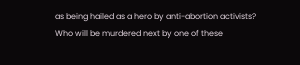as being hailed as a hero by anti-abortion activists? Who will be murdered next by one of these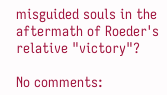misguided souls in the aftermath of Roeder's relative "victory"?

No comments: